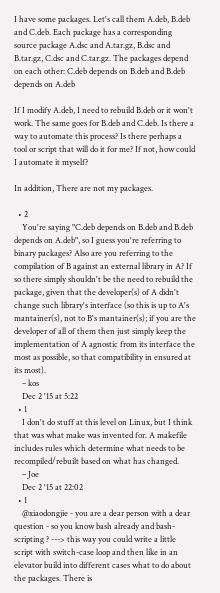I have some packages. Let's call them A.deb, B.deb and C.deb. Each package has a corresponding source package A.dsc and A.tar.gz, B.dsc and B.tar.gz, C.dsc and C.tar.gz. The packages depend on each other: C.deb depends on B.deb and B.deb depends on A.deb

If I modify A.deb, I need to rebuild B.deb or it won't work. The same goes for B.deb and C.deb. Is there a way to automate this process? Is there perhaps a tool or script that will do it for me? If not, how could I automate it myself?

In addition, There are not my packages.

  • 2
    You're saying "C.deb depends on B.deb and B.deb depends on A.deb", so I guess you're referring to binary packages? Also are you referring to the compilation of B against an external library in A? If so there simply shouldn't be the need to rebuild the package, given that the developer(s) of A didn't change such library's interface (so this is up to A's mantainer(s), not to B's mantainer(s); if you are the developer of all of them then just simply keep the implementation of A agnostic from its interface the most as possible, so that compatibility in ensured at its most).
    – kos
    Dec 2 '15 at 5:22
  • 1
    I don't do stuff at this level on Linux, but I think that was what make was invented for. A makefile includes rules which determine what needs to be recompiled/rebuilt based on what has changed.
    – Joe
    Dec 2 '15 at 22:02
  • 1
    @xiaodongjie - you are a dear person with a dear question - so you know bash already and bash-scripting ? ---> this way you could write a little script with switch-case loop and then like in an elevator build into different cases what to do about the packages. There is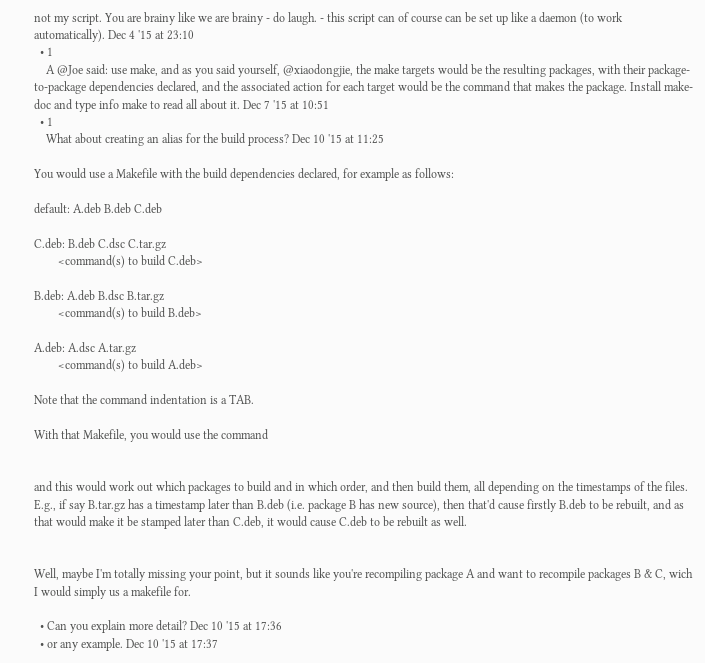not my script. You are brainy like we are brainy - do laugh. - this script can of course can be set up like a daemon (to work automatically). Dec 4 '15 at 23:10
  • 1
    A @Joe said: use make, and as you said yourself, @xiaodongjie, the make targets would be the resulting packages, with their package-to-package dependencies declared, and the associated action for each target would be the command that makes the package. Install make-doc and type info make to read all about it. Dec 7 '15 at 10:51
  • 1
    What about creating an alias for the build process? Dec 10 '15 at 11:25

You would use a Makefile with the build dependencies declared, for example as follows:

default: A.deb B.deb C.deb

C.deb: B.deb C.dsc C.tar.gz
        <command(s) to build C.deb>

B.deb: A.deb B.dsc B.tar.gz
        <command(s) to build B.deb>

A.deb: A.dsc A.tar.gz
        <command(s) to build A.deb>

Note that the command indentation is a TAB.

With that Makefile, you would use the command


and this would work out which packages to build and in which order, and then build them, all depending on the timestamps of the files. E.g., if say B.tar.gz has a timestamp later than B.deb (i.e. package B has new source), then that'd cause firstly B.deb to be rebuilt, and as that would make it be stamped later than C.deb, it would cause C.deb to be rebuilt as well.


Well, maybe I'm totally missing your point, but it sounds like you're recompiling package A and want to recompile packages B & C, wich I would simply us a makefile for.

  • Can you explain more detail? Dec 10 '15 at 17:36
  • or any example. Dec 10 '15 at 17:37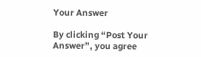Your Answer

By clicking “Post Your Answer”, you agree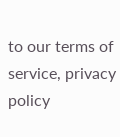to our terms of service, privacy policy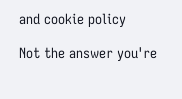and cookie policy

Not the answer you're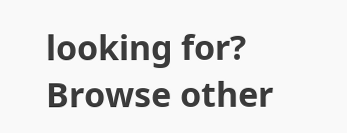looking for? Browse other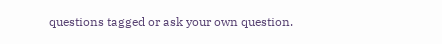questions tagged or ask your own question.